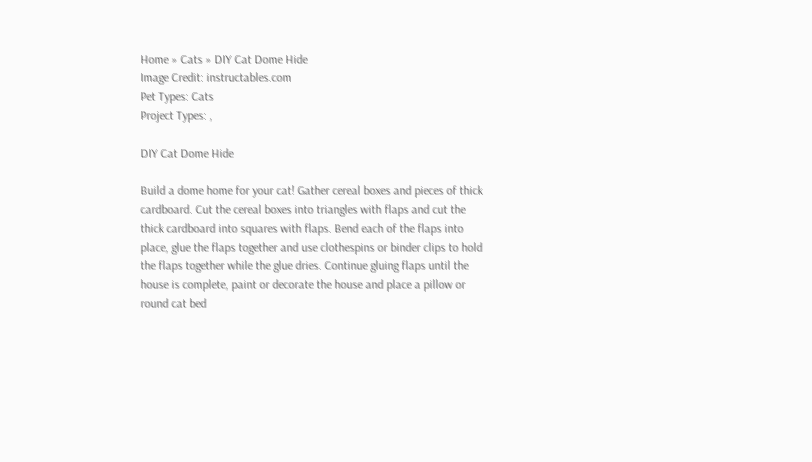Home » Cats » DIY Cat Dome Hide
Image Credit: instructables.com
Pet Types: Cats
Project Types: ,

DIY Cat Dome Hide

Build a dome home for your cat! Gather cereal boxes and pieces of thick cardboard. Cut the cereal boxes into triangles with flaps and cut the thick cardboard into squares with flaps. Bend each of the flaps into place, glue the flaps together and use clothespins or binder clips to hold the flaps together while the glue dries. Continue gluing flaps until the house is complete, paint or decorate the house and place a pillow or round cat bed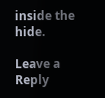inside the hide.

Leave a Reply